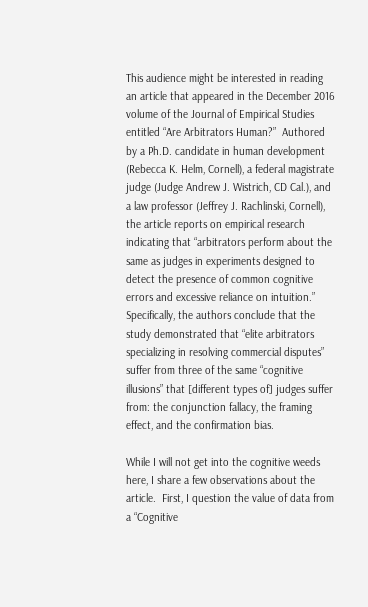This audience might be interested in reading an article that appeared in the December 2016 volume of the Journal of Empirical Studies entitled “Are Arbitrators Human?”  Authored by a Ph.D. candidate in human development (Rebecca K. Helm, Cornell), a federal magistrate judge (Judge Andrew J. Wistrich, CD Cal.), and a law professor (Jeffrey J. Rachlinski, Cornell), the article reports on empirical research indicating that “arbitrators perform about the same as judges in experiments designed to detect the presence of common cognitive errors and excessive reliance on intuition.”  Specifically, the authors conclude that the study demonstrated that “elite arbitrators specializing in resolving commercial disputes” suffer from three of the same “cognitive illusions” that [different types of] judges suffer from: the conjunction fallacy, the framing effect, and the confirmation bias.

While I will not get into the cognitive weeds here, I share a few observations about the article.  First, I question the value of data from a “Cognitive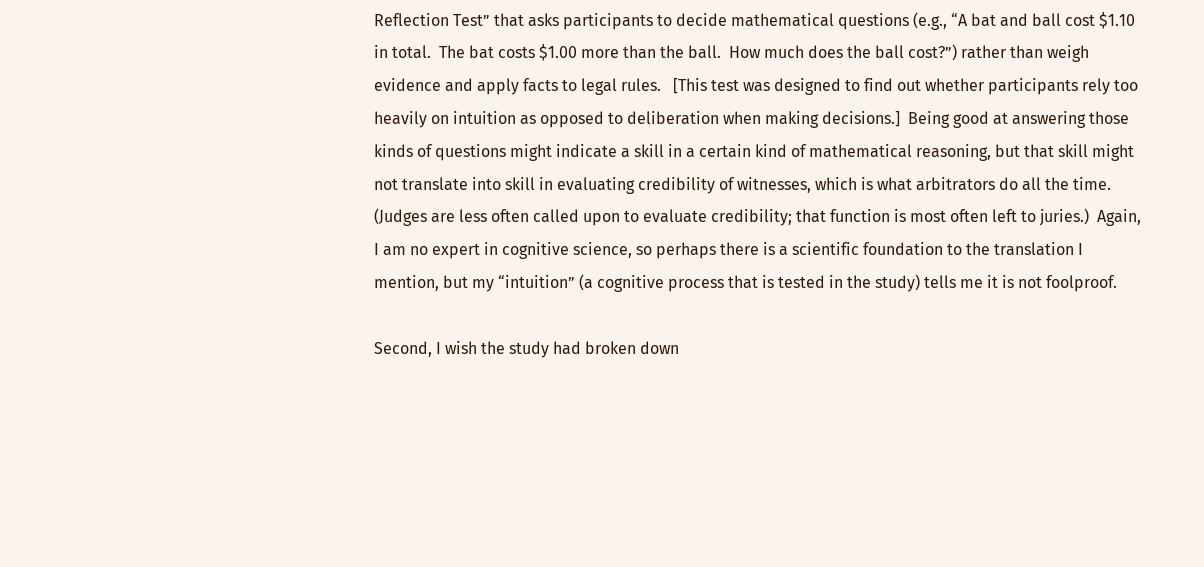Reflection Test” that asks participants to decide mathematical questions (e.g., “A bat and ball cost $1.10 in total.  The bat costs $1.00 more than the ball.  How much does the ball cost?”) rather than weigh evidence and apply facts to legal rules.   [This test was designed to find out whether participants rely too heavily on intuition as opposed to deliberation when making decisions.]  Being good at answering those kinds of questions might indicate a skill in a certain kind of mathematical reasoning, but that skill might not translate into skill in evaluating credibility of witnesses, which is what arbitrators do all the time.  (Judges are less often called upon to evaluate credibility; that function is most often left to juries.)  Again, I am no expert in cognitive science, so perhaps there is a scientific foundation to the translation I mention, but my “intuition” (a cognitive process that is tested in the study) tells me it is not foolproof.

Second, I wish the study had broken down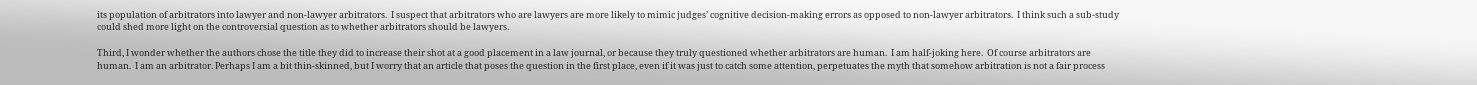its population of arbitrators into lawyer and non-lawyer arbitrators.  I suspect that arbitrators who are lawyers are more likely to mimic judges’ cognitive decision-making errors as opposed to non-lawyer arbitrators.  I think such a sub-study could shed more light on the controversial question as to whether arbitrators should be lawyers.

Third, I wonder whether the authors chose the title they did to increase their shot at a good placement in a law journal, or because they truly questioned whether arbitrators are human.  I am half-joking here.  Of course arbitrators are human.  I am an arbitrator. Perhaps I am a bit thin-skinned, but I worry that an article that poses the question in the first place, even if it was just to catch some attention, perpetuates the myth that somehow arbitration is not a fair process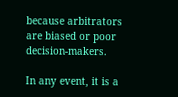because arbitrators are biased or poor decision-makers.

In any event, it is a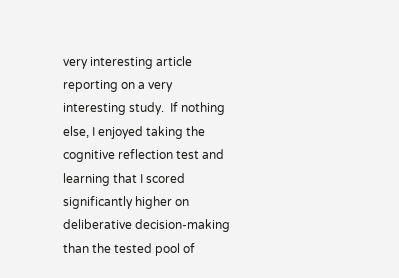very interesting article reporting on a very interesting study.  If nothing else, I enjoyed taking the cognitive reflection test and learning that I scored significantly higher on deliberative decision-making than the tested pool of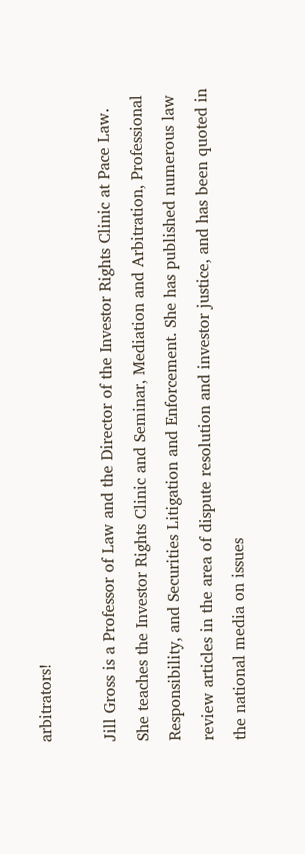arbitrators!

Jill Gross is a Professor of Law and the Director of the Investor Rights Clinic at Pace Law. She teaches the Investor Rights Clinic and Seminar, Mediation and Arbitration, Professional Responsibility, and Securities Litigation and Enforcement. She has published numerous law review articles in the area of dispute resolution and investor justice, and has been quoted in the national media on issues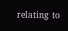relating to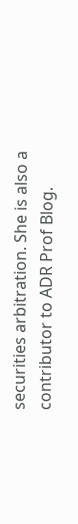securities arbitration. She is also a contributor to ADR Prof Blog.